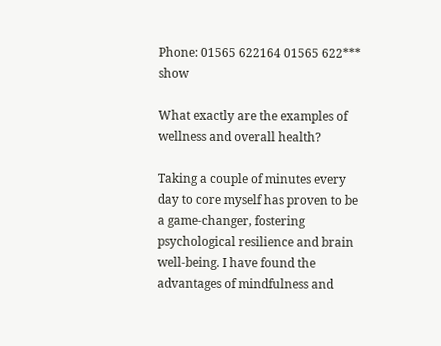Phone: 01565 622164 01565 622*** show

What exactly are the examples of wellness and overall health?

Taking a couple of minutes every day to core myself has proven to be a game-changer, fostering psychological resilience and brain well-being. I have found the advantages of mindfulness and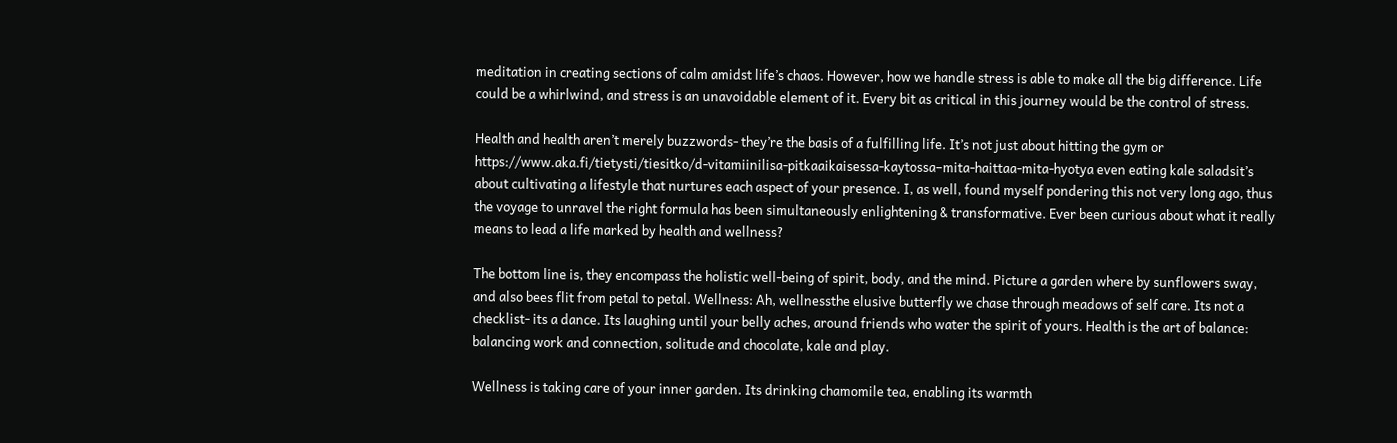meditation in creating sections of calm amidst life’s chaos. However, how we handle stress is able to make all the big difference. Life could be a whirlwind, and stress is an unavoidable element of it. Every bit as critical in this journey would be the control of stress.

Health and health aren’t merely buzzwords- they’re the basis of a fulfilling life. It’s not just about hitting the gym or https://www.aka.fi/tietysti/tiesitko/d-vitamiinilisa-pitkaaikaisessa-kaytossa–mita-haittaa-mita-hyotya even eating kale saladsit’s about cultivating a lifestyle that nurtures each aspect of your presence. I, as well, found myself pondering this not very long ago, thus the voyage to unravel the right formula has been simultaneously enlightening & transformative. Ever been curious about what it really means to lead a life marked by health and wellness?

The bottom line is, they encompass the holistic well-being of spirit, body, and the mind. Picture a garden where by sunflowers sway, and also bees flit from petal to petal. Wellness: Ah, wellnessthe elusive butterfly we chase through meadows of self care. Its not a checklist- its a dance. Its laughing until your belly aches, around friends who water the spirit of yours. Health is the art of balance: balancing work and connection, solitude and chocolate, kale and play.

Wellness is taking care of your inner garden. Its drinking chamomile tea, enabling its warmth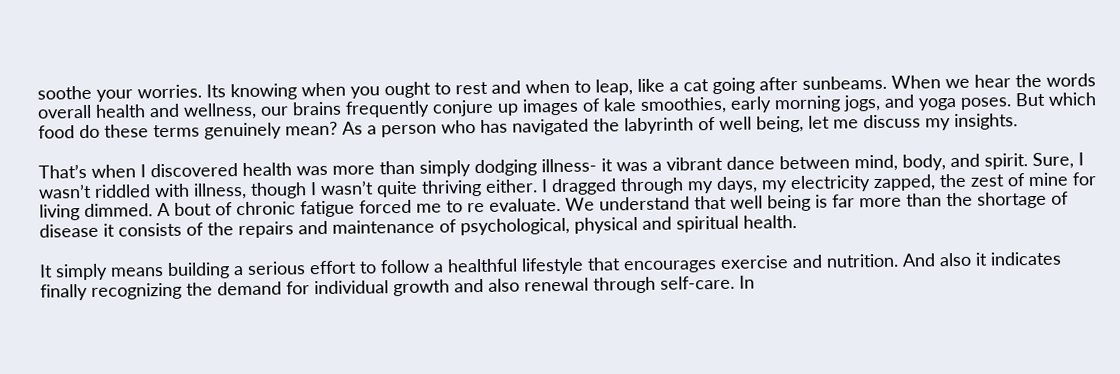soothe your worries. Its knowing when you ought to rest and when to leap, like a cat going after sunbeams. When we hear the words overall health and wellness, our brains frequently conjure up images of kale smoothies, early morning jogs, and yoga poses. But which food do these terms genuinely mean? As a person who has navigated the labyrinth of well being, let me discuss my insights.

That’s when I discovered health was more than simply dodging illness- it was a vibrant dance between mind, body, and spirit. Sure, I wasn’t riddled with illness, though I wasn’t quite thriving either. I dragged through my days, my electricity zapped, the zest of mine for living dimmed. A bout of chronic fatigue forced me to re evaluate. We understand that well being is far more than the shortage of disease it consists of the repairs and maintenance of psychological, physical and spiritual health.

It simply means building a serious effort to follow a healthful lifestyle that encourages exercise and nutrition. And also it indicates finally recognizing the demand for individual growth and also renewal through self-care. In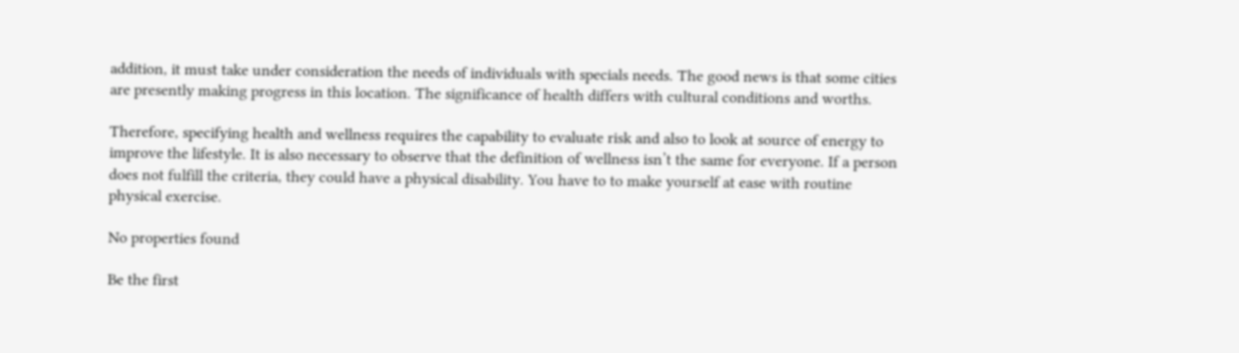addition, it must take under consideration the needs of individuals with specials needs. The good news is that some cities are presently making progress in this location. The significance of health differs with cultural conditions and worths.

Therefore, specifying health and wellness requires the capability to evaluate risk and also to look at source of energy to improve the lifestyle. It is also necessary to observe that the definition of wellness isn’t the same for everyone. If a person does not fulfill the criteria, they could have a physical disability. You have to to make yourself at ease with routine physical exercise.

No properties found

Be the first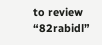to review “82rabidl”